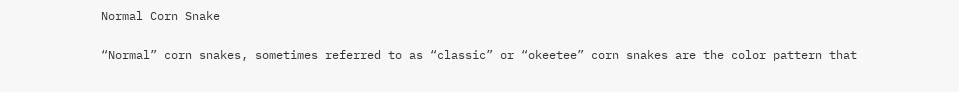Normal Corn Snake


“Normal” corn snakes, sometimes referred to as “classic” or “okeetee” corn snakes are the color pattern that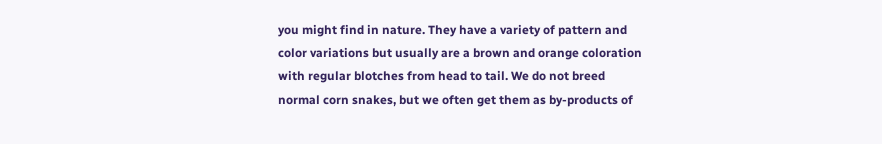you might find in nature. They have a variety of pattern and color variations but usually are a brown and orange coloration with regular blotches from head to tail. We do not breed normal corn snakes, but we often get them as by-products of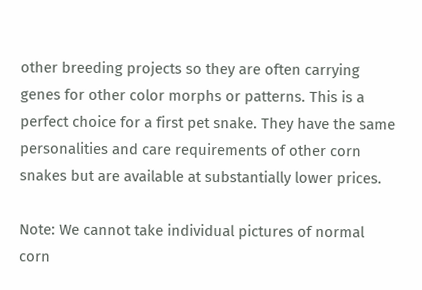other breeding projects so they are often carrying genes for other color morphs or patterns. This is a perfect choice for a first pet snake. They have the same personalities and care requirements of other corn snakes but are available at substantially lower prices.

Note: We cannot take individual pictures of normal corn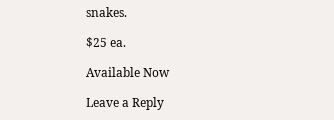snakes.

$25 ea.

Available Now

Leave a Reply